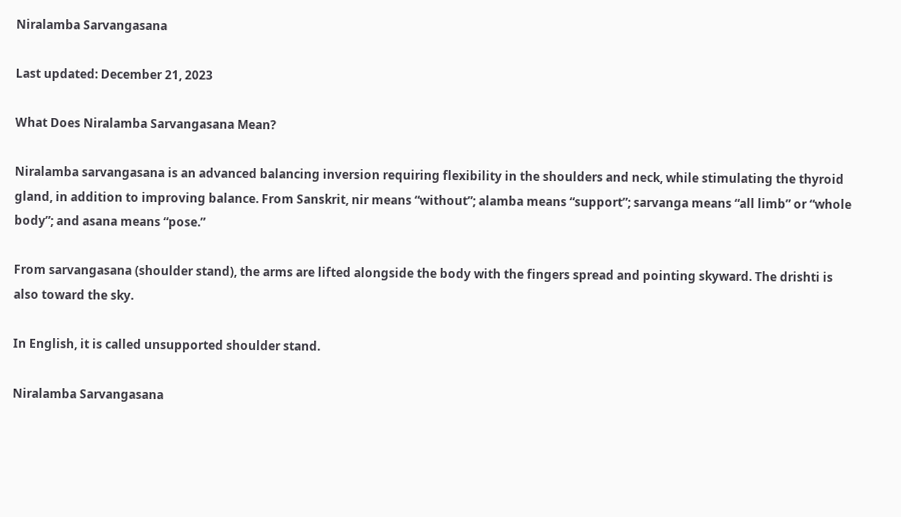Niralamba Sarvangasana

Last updated: December 21, 2023

What Does Niralamba Sarvangasana Mean?

Niralamba sarvangasana is an advanced balancing inversion requiring flexibility in the shoulders and neck, while stimulating the thyroid gland, in addition to improving balance. From Sanskrit, nir means “without”; alamba means “support”; sarvanga means “all limb” or “whole body”; and asana means “pose.”

From sarvangasana (shoulder stand), the arms are lifted alongside the body with the fingers spread and pointing skyward. The drishti is also toward the sky.

In English, it is called unsupported shoulder stand.

Niralamba Sarvangasana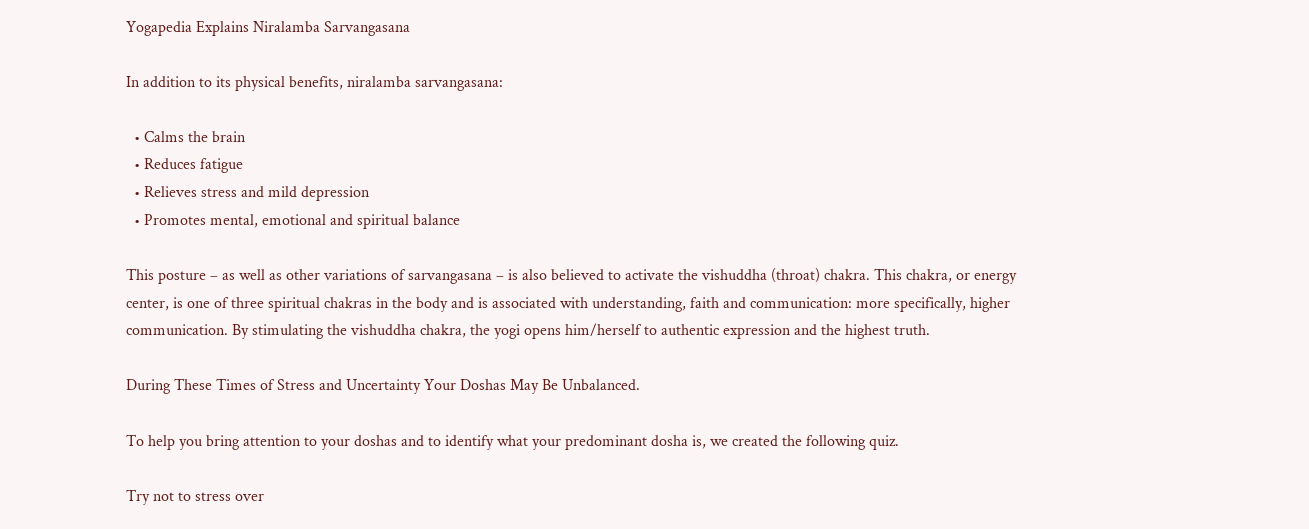Yogapedia Explains Niralamba Sarvangasana

In addition to its physical benefits, niralamba sarvangasana:

  • Calms the brain
  • Reduces fatigue
  • Relieves stress and mild depression
  • Promotes mental, emotional and spiritual balance

This posture – as well as other variations of sarvangasana – is also believed to activate the vishuddha (throat) chakra. This chakra, or energy center, is one of three spiritual chakras in the body and is associated with understanding, faith and communication: more specifically, higher communication. By stimulating the vishuddha chakra, the yogi opens him/herself to authentic expression and the highest truth.

During These Times of Stress and Uncertainty Your Doshas May Be Unbalanced.

To help you bring attention to your doshas and to identify what your predominant dosha is, we created the following quiz.

Try not to stress over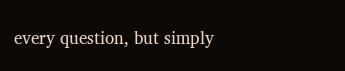every question, but simply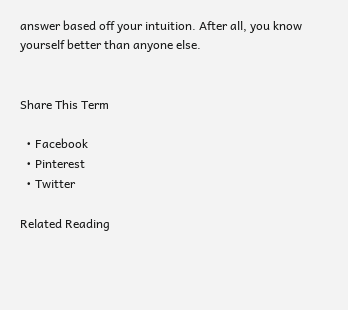answer based off your intuition. After all, you know yourself better than anyone else.


Share This Term

  • Facebook
  • Pinterest
  • Twitter

Related Reading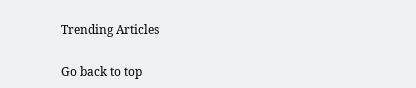Trending Articles

Go back to top